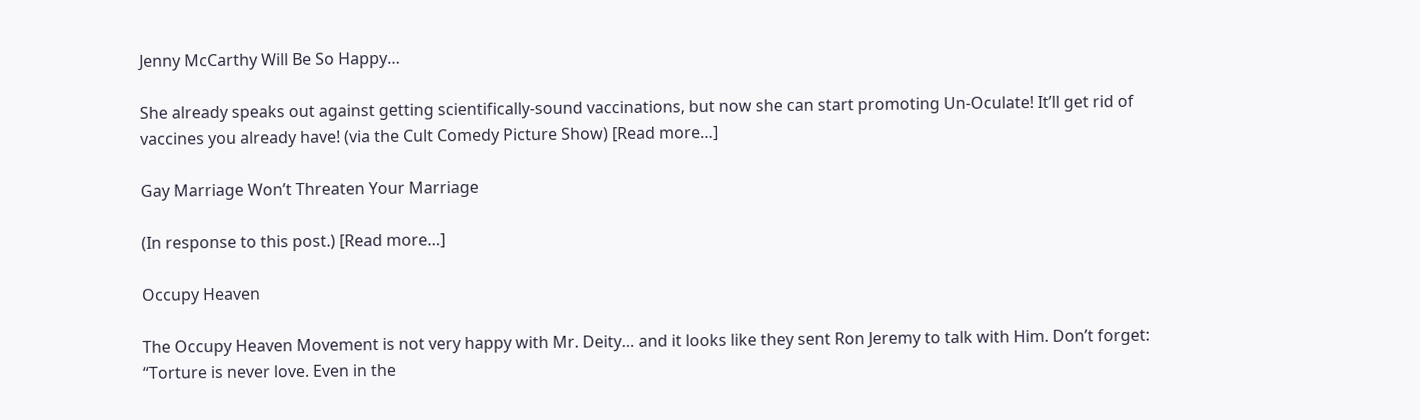Jenny McCarthy Will Be So Happy…

She already speaks out against getting scientifically-sound vaccinations, but now she can start promoting Un-Oculate! It’ll get rid of vaccines you already have! (via the Cult Comedy Picture Show) [Read more…]

Gay Marriage Won’t Threaten Your Marriage

(In response to this post.) [Read more…]

Occupy Heaven

The Occupy Heaven Movement is not very happy with Mr. Deity… and it looks like they sent Ron Jeremy to talk with Him. Don’t forget: “Torture is never love. Even in the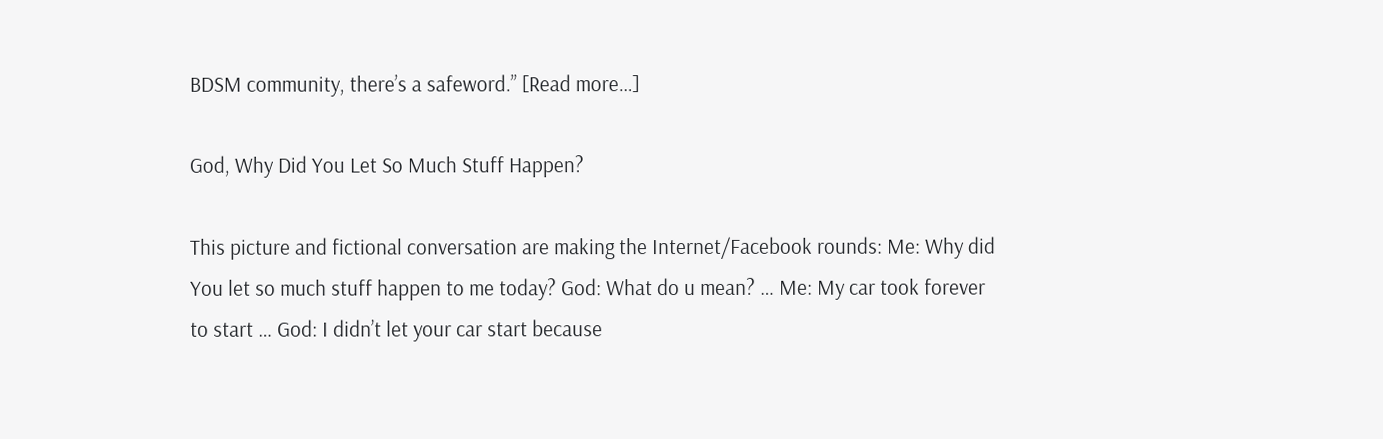BDSM community, there’s a safeword.” [Read more…]

God, Why Did You Let So Much Stuff Happen?

This picture and fictional conversation are making the Internet/Facebook rounds: Me: Why did You let so much stuff happen to me today? God: What do u mean? … Me: My car took forever to start … God: I didn’t let your car start because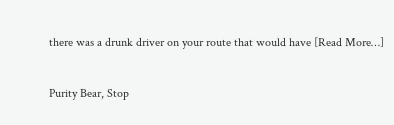there was a drunk driver on your route that would have [Read More…]

Purity Bear, Stop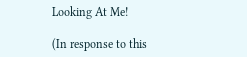Looking At Me!

(In response to this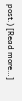post.) [Read more…]